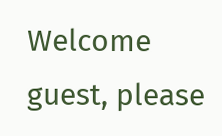Welcome guest, please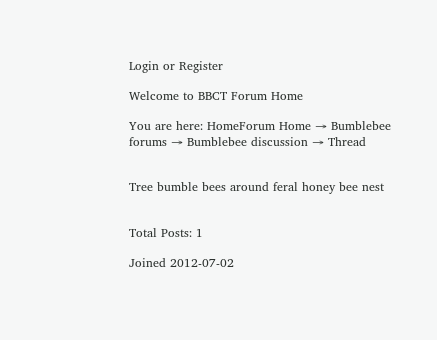Login or Register

Welcome to BBCT Forum Home

You are here: HomeForum Home → Bumblebee forums → Bumblebee discussion → Thread


Tree bumble bees around feral honey bee nest


Total Posts: 1

Joined 2012-07-02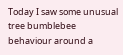Today I saw some unusual tree bumblebee behaviour around a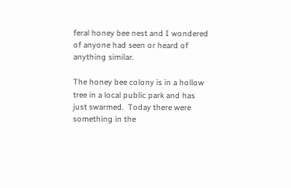feral honey bee nest and I wondered of anyone had seen or heard of anything similar.

The honey bee colony is in a hollow tree in a local public park and has just swarmed.  Today there were something in the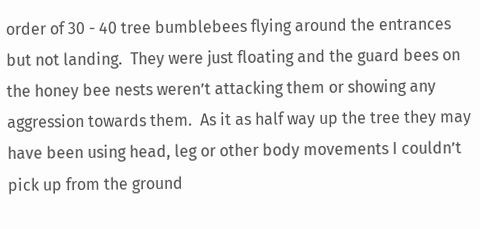order of 30 - 40 tree bumblebees flying around the entrances but not landing.  They were just floating and the guard bees on the honey bee nests weren’t attacking them or showing any aggression towards them.  As it as half way up the tree they may have been using head, leg or other body movements I couldn’t pick up from the ground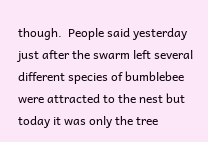though.  People said yesterday just after the swarm left several different species of bumblebee were attracted to the nest but today it was only the tree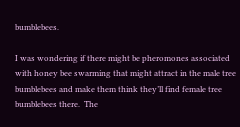bumblebees.

I was wondering if there might be pheromones associated with honey bee swarming that might attract in the male tree bumblebees and make them think they’ll find female tree bumblebees there.  The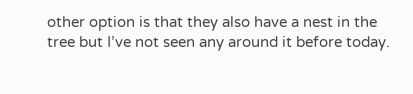other option is that they also have a nest in the tree but I’ve not seen any around it before today.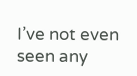I’ve not even seen any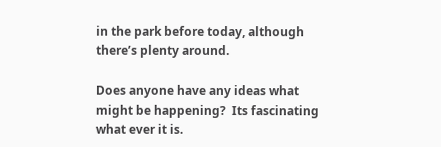in the park before today, although there’s plenty around.

Does anyone have any ideas what might be happening?  Its fascinating what ever it is.